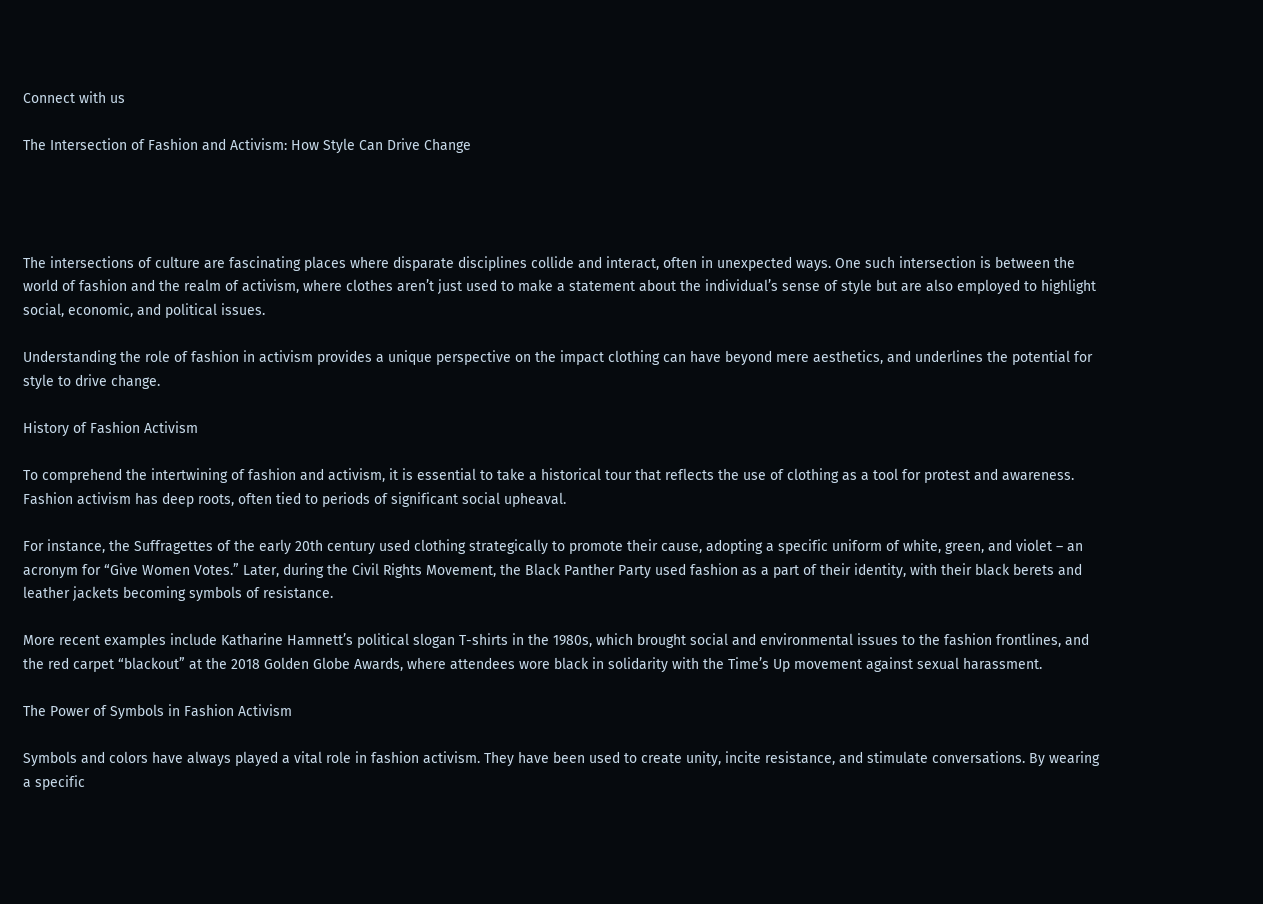Connect with us

The Intersection of Fashion and Activism: How Style Can Drive Change




The intersections of culture are fascinating places where disparate disciplines collide and interact, often in unexpected ways. One such intersection is between the world of fashion and the realm of activism, where clothes aren’t just used to make a statement about the individual’s sense of style but are also employed to highlight social, economic, and political issues.

Understanding the role of fashion in activism provides a unique perspective on the impact clothing can have beyond mere aesthetics, and underlines the potential for style to drive change.

History of Fashion Activism

To comprehend the intertwining of fashion and activism, it is essential to take a historical tour that reflects the use of clothing as a tool for protest and awareness. Fashion activism has deep roots, often tied to periods of significant social upheaval.

For instance, the Suffragettes of the early 20th century used clothing strategically to promote their cause, adopting a specific uniform of white, green, and violet – an acronym for “Give Women Votes.” Later, during the Civil Rights Movement, the Black Panther Party used fashion as a part of their identity, with their black berets and leather jackets becoming symbols of resistance.

More recent examples include Katharine Hamnett’s political slogan T-shirts in the 1980s, which brought social and environmental issues to the fashion frontlines, and the red carpet “blackout” at the 2018 Golden Globe Awards, where attendees wore black in solidarity with the Time’s Up movement against sexual harassment.

The Power of Symbols in Fashion Activism

Symbols and colors have always played a vital role in fashion activism. They have been used to create unity, incite resistance, and stimulate conversations. By wearing a specific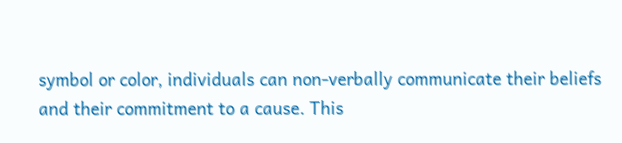symbol or color, individuals can non-verbally communicate their beliefs and their commitment to a cause. This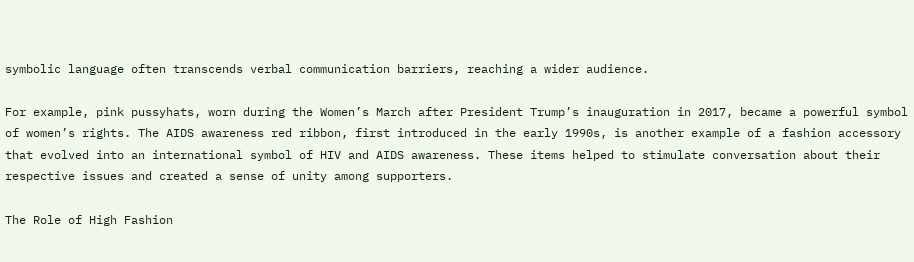symbolic language often transcends verbal communication barriers, reaching a wider audience.

For example, pink pussyhats, worn during the Women’s March after President Trump’s inauguration in 2017, became a powerful symbol of women’s rights. The AIDS awareness red ribbon, first introduced in the early 1990s, is another example of a fashion accessory that evolved into an international symbol of HIV and AIDS awareness. These items helped to stimulate conversation about their respective issues and created a sense of unity among supporters.

The Role of High Fashion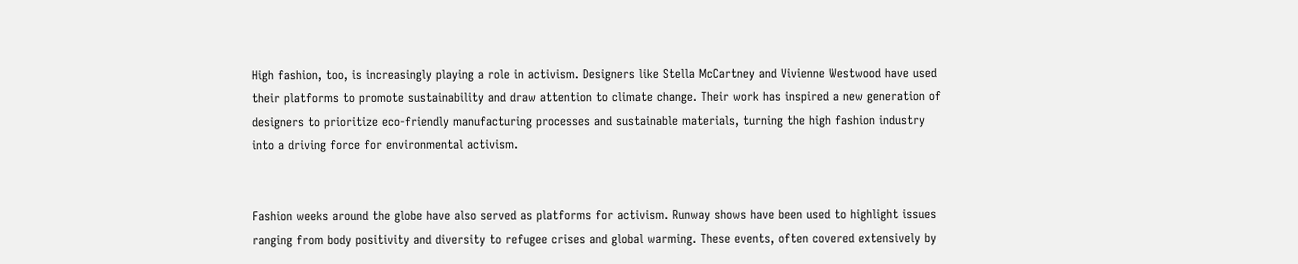High fashion, too, is increasingly playing a role in activism. Designers like Stella McCartney and Vivienne Westwood have used their platforms to promote sustainability and draw attention to climate change. Their work has inspired a new generation of designers to prioritize eco-friendly manufacturing processes and sustainable materials, turning the high fashion industry into a driving force for environmental activism.


Fashion weeks around the globe have also served as platforms for activism. Runway shows have been used to highlight issues ranging from body positivity and diversity to refugee crises and global warming. These events, often covered extensively by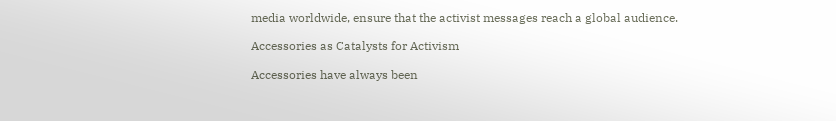media worldwide, ensure that the activist messages reach a global audience.

Accessories as Catalysts for Activism

Accessories have always been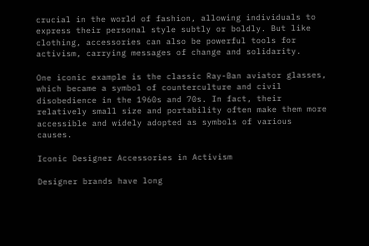crucial in the world of fashion, allowing individuals to express their personal style subtly or boldly. But like clothing, accessories can also be powerful tools for activism, carrying messages of change and solidarity.

One iconic example is the classic Ray-Ban aviator glasses, which became a symbol of counterculture and civil disobedience in the 1960s and 70s. In fact, their relatively small size and portability often make them more accessible and widely adopted as symbols of various causes.

Iconic Designer Accessories in Activism

Designer brands have long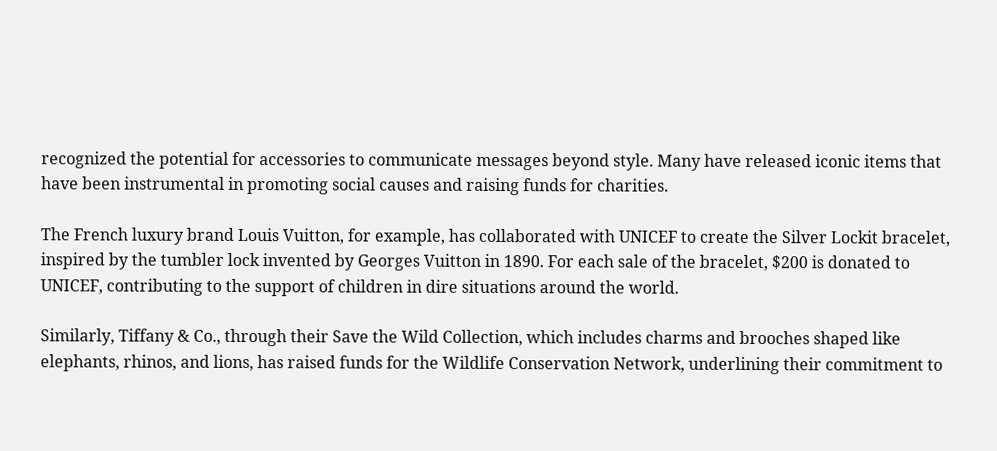recognized the potential for accessories to communicate messages beyond style. Many have released iconic items that have been instrumental in promoting social causes and raising funds for charities.

The French luxury brand Louis Vuitton, for example, has collaborated with UNICEF to create the Silver Lockit bracelet, inspired by the tumbler lock invented by Georges Vuitton in 1890. For each sale of the bracelet, $200 is donated to UNICEF, contributing to the support of children in dire situations around the world.

Similarly, Tiffany & Co., through their Save the Wild Collection, which includes charms and brooches shaped like elephants, rhinos, and lions, has raised funds for the Wildlife Conservation Network, underlining their commitment to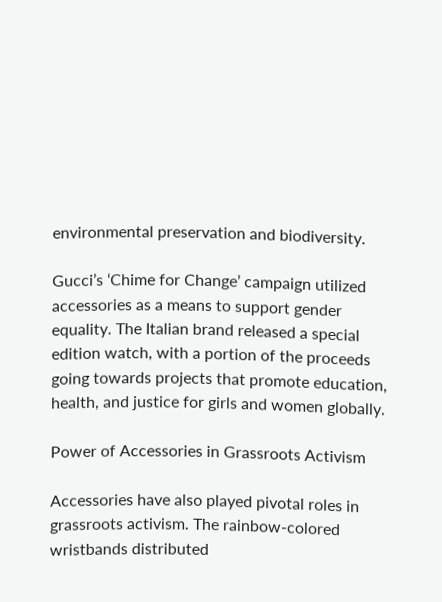environmental preservation and biodiversity.

Gucci’s ‘Chime for Change’ campaign utilized accessories as a means to support gender equality. The Italian brand released a special edition watch, with a portion of the proceeds going towards projects that promote education, health, and justice for girls and women globally.

Power of Accessories in Grassroots Activism

Accessories have also played pivotal roles in grassroots activism. The rainbow-colored wristbands distributed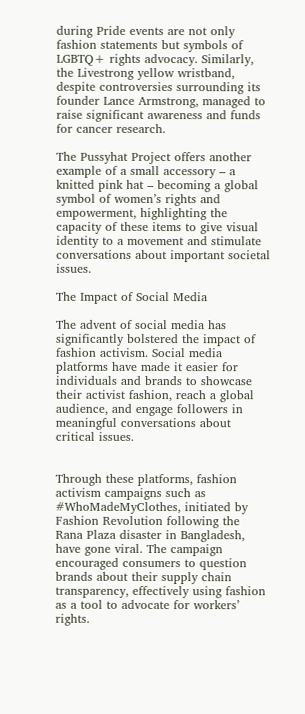during Pride events are not only fashion statements but symbols of LGBTQ+ rights advocacy. Similarly, the Livestrong yellow wristband, despite controversies surrounding its founder Lance Armstrong, managed to raise significant awareness and funds for cancer research.

The Pussyhat Project offers another example of a small accessory – a knitted pink hat – becoming a global symbol of women’s rights and empowerment, highlighting the capacity of these items to give visual identity to a movement and stimulate conversations about important societal issues.

The Impact of Social Media

The advent of social media has significantly bolstered the impact of fashion activism. Social media platforms have made it easier for individuals and brands to showcase their activist fashion, reach a global audience, and engage followers in meaningful conversations about critical issues.


Through these platforms, fashion activism campaigns such as #WhoMadeMyClothes, initiated by Fashion Revolution following the Rana Plaza disaster in Bangladesh, have gone viral. The campaign encouraged consumers to question brands about their supply chain transparency, effectively using fashion as a tool to advocate for workers’ rights.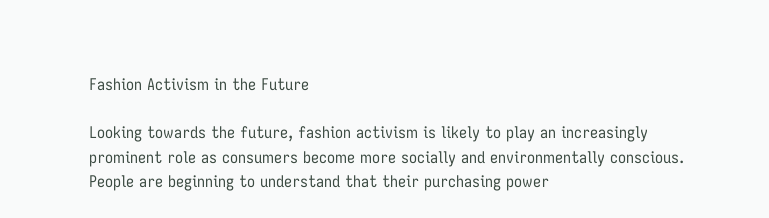Fashion Activism in the Future

Looking towards the future, fashion activism is likely to play an increasingly prominent role as consumers become more socially and environmentally conscious. People are beginning to understand that their purchasing power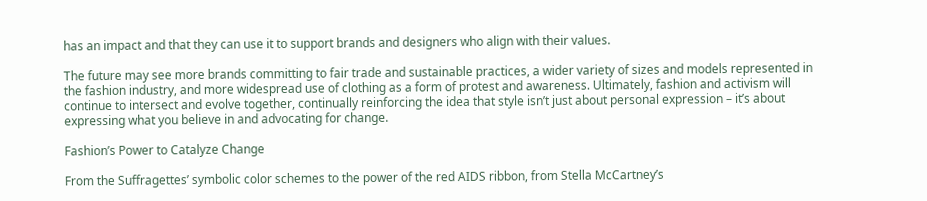has an impact and that they can use it to support brands and designers who align with their values.

The future may see more brands committing to fair trade and sustainable practices, a wider variety of sizes and models represented in the fashion industry, and more widespread use of clothing as a form of protest and awareness. Ultimately, fashion and activism will continue to intersect and evolve together, continually reinforcing the idea that style isn’t just about personal expression – it’s about expressing what you believe in and advocating for change.

Fashion’s Power to Catalyze Change

From the Suffragettes’ symbolic color schemes to the power of the red AIDS ribbon, from Stella McCartney’s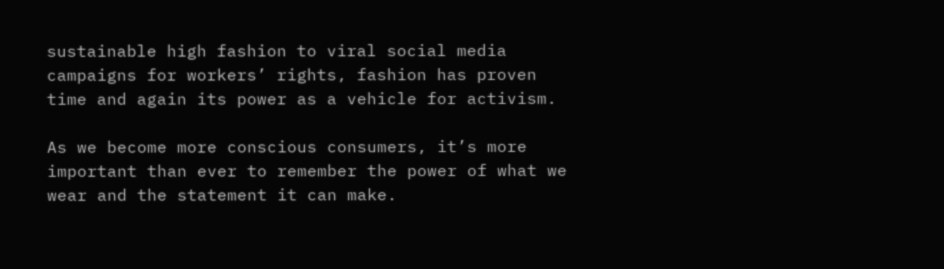sustainable high fashion to viral social media campaigns for workers’ rights, fashion has proven time and again its power as a vehicle for activism.

As we become more conscious consumers, it’s more important than ever to remember the power of what we wear and the statement it can make.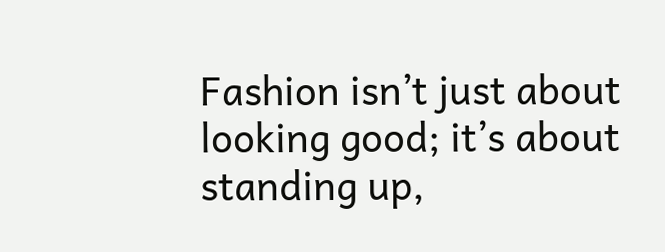Fashion isn’t just about looking good; it’s about standing up,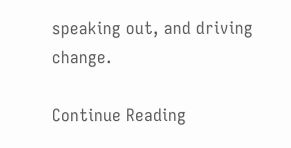speaking out, and driving change.

Continue Reading